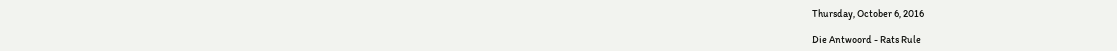Thursday, October 6, 2016

Die Antwoord - Rats Rule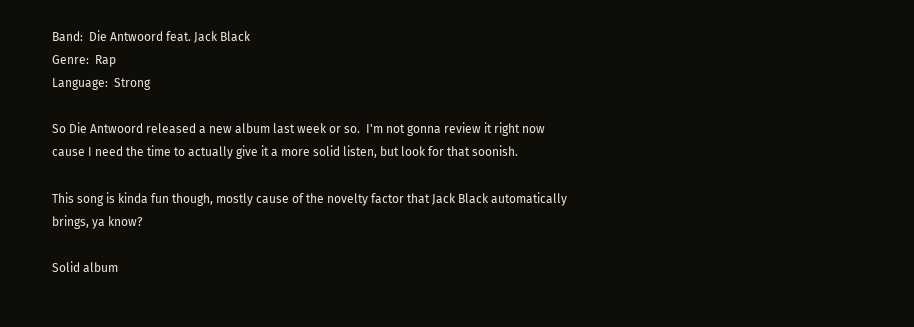Band:  Die Antwoord feat. Jack Black
Genre:  Rap
Language:  Strong

So Die Antwoord released a new album last week or so.  I'm not gonna review it right now cause I need the time to actually give it a more solid listen, but look for that soonish.

This song is kinda fun though, mostly cause of the novelty factor that Jack Black automatically brings, ya know?

Solid album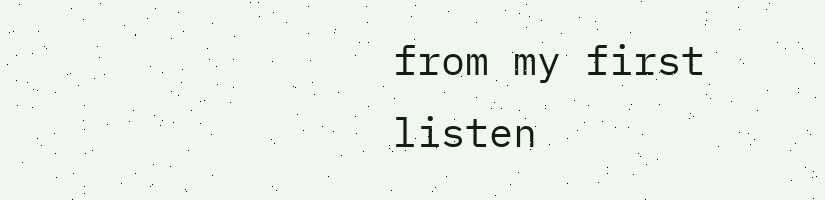from my first listen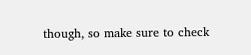though, so make sure to check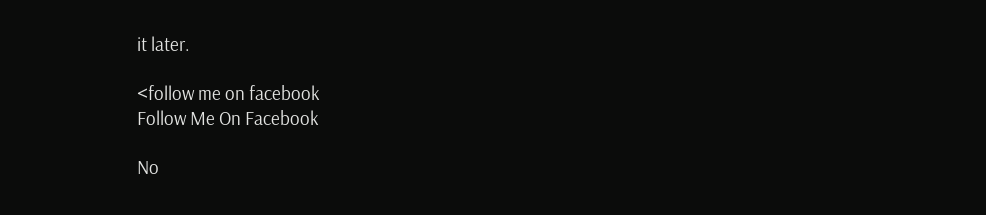it later.

<follow me on facebook
Follow Me On Facebook

No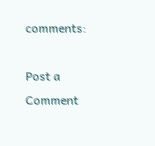comments:

Post a Comment